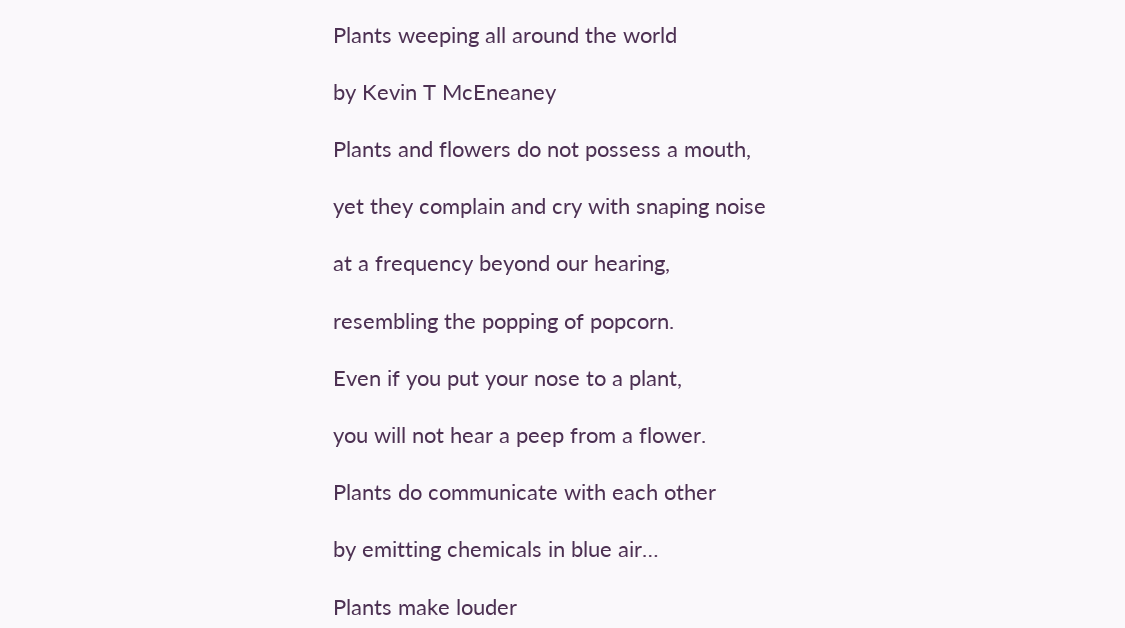Plants weeping all around the world

by Kevin T McEneaney

Plants and flowers do not possess a mouth,

yet they complain and cry with snaping noise

at a frequency beyond our hearing,

resembling the popping of popcorn.

Even if you put your nose to a plant,

you will not hear a peep from a flower.

Plants do communicate with each other

by emitting chemicals in blue air…

Plants make louder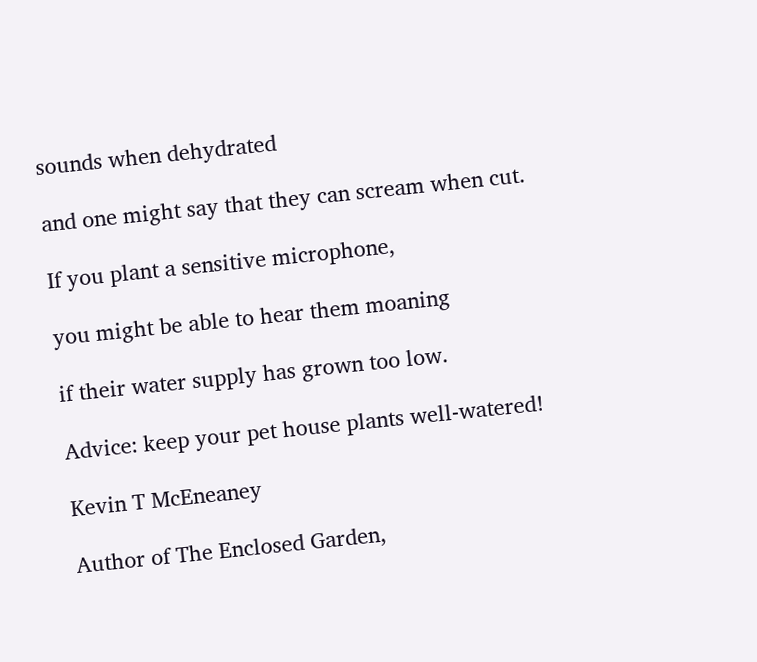sounds when dehydrated

and one might say that they can scream when cut.

If you plant a sensitive microphone,

you might be able to hear them moaning

if their water supply has grown too low.

Advice: keep your pet house plants well-watered!

Kevin T McEneaney

Author of The Enclosed Garden,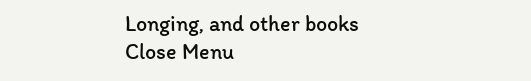Longing, and other books
Close Menu